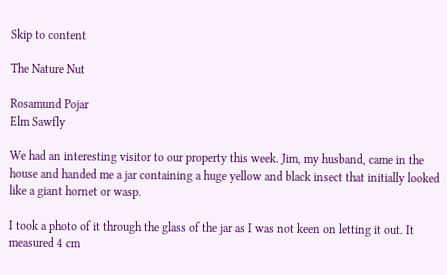Skip to content

The Nature Nut

Rosamund Pojar
Elm Sawfly

We had an interesting visitor to our property this week. Jim, my husband, came in the house and handed me a jar containing a huge yellow and black insect that initially looked like a giant hornet or wasp.

I took a photo of it through the glass of the jar as I was not keen on letting it out. It measured 4 cm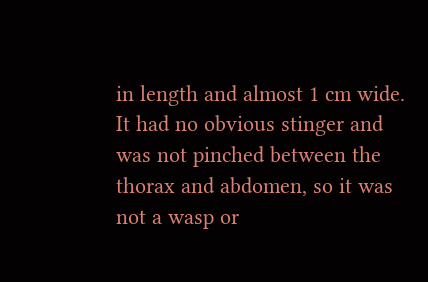in length and almost 1 cm wide. It had no obvious stinger and was not pinched between the thorax and abdomen, so it was not a wasp or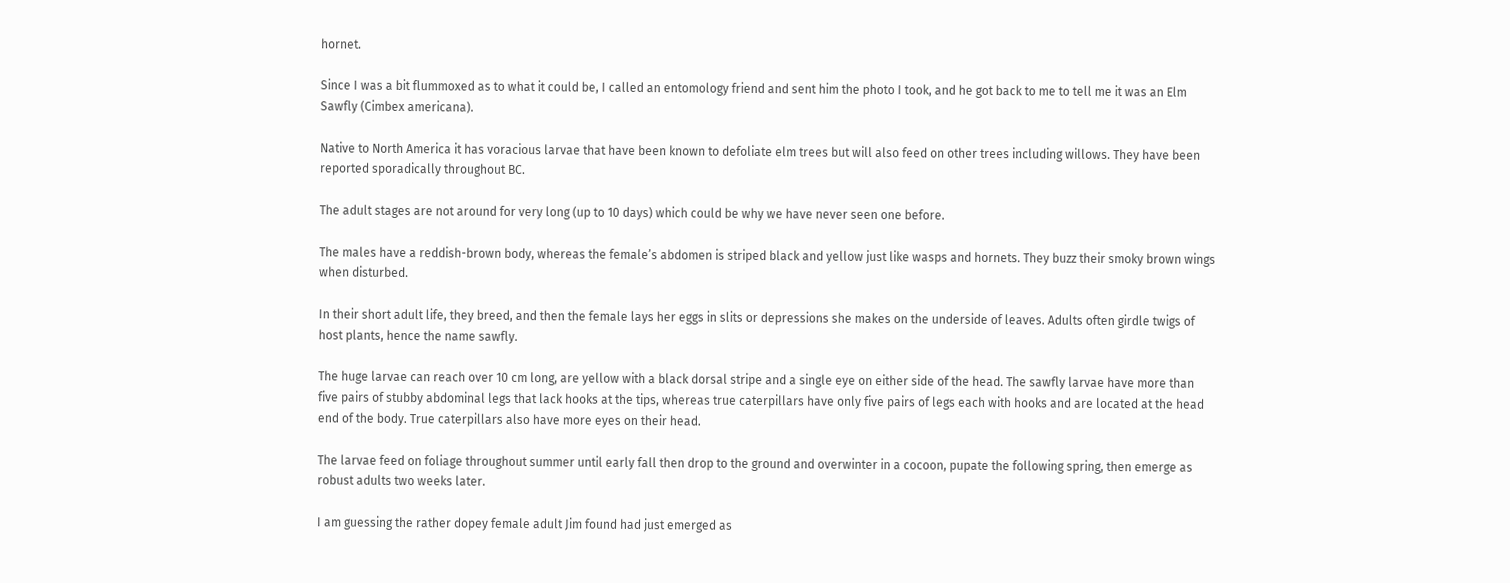hornet.

Since I was a bit flummoxed as to what it could be, I called an entomology friend and sent him the photo I took, and he got back to me to tell me it was an Elm Sawfly (Cimbex americana).

Native to North America it has voracious larvae that have been known to defoliate elm trees but will also feed on other trees including willows. They have been reported sporadically throughout BC.

The adult stages are not around for very long (up to 10 days) which could be why we have never seen one before.

The males have a reddish-brown body, whereas the female’s abdomen is striped black and yellow just like wasps and hornets. They buzz their smoky brown wings when disturbed.

In their short adult life, they breed, and then the female lays her eggs in slits or depressions she makes on the underside of leaves. Adults often girdle twigs of host plants, hence the name sawfly.

The huge larvae can reach over 10 cm long, are yellow with a black dorsal stripe and a single eye on either side of the head. The sawfly larvae have more than five pairs of stubby abdominal legs that lack hooks at the tips, whereas true caterpillars have only five pairs of legs each with hooks and are located at the head end of the body. True caterpillars also have more eyes on their head.

The larvae feed on foliage throughout summer until early fall then drop to the ground and overwinter in a cocoon, pupate the following spring, then emerge as robust adults two weeks later.

I am guessing the rather dopey female adult Jim found had just emerged as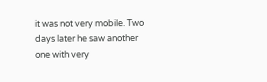it was not very mobile. Two days later he saw another one with very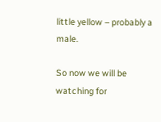little yellow – probably a male.

So now we will be watching for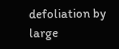defoliation by large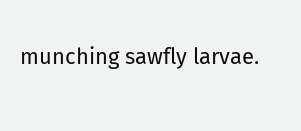munching sawfly larvae.